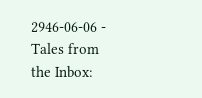2946-06-06 - Tales from the Inbox: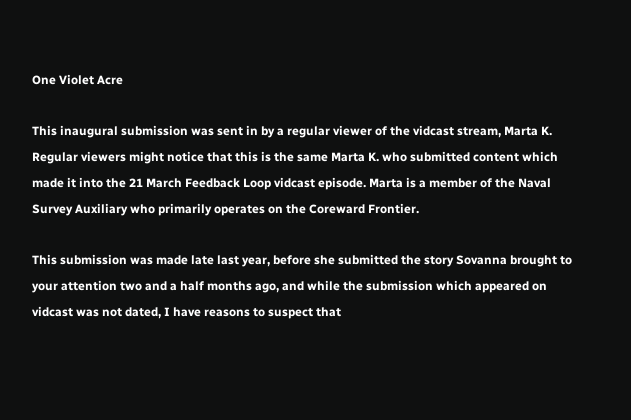One Violet Acre

This inaugural submission was sent in by a regular viewer of the vidcast stream, Marta K. Regular viewers might notice that this is the same Marta K. who submitted content which made it into the 21 March Feedback Loop vidcast episode. Marta is a member of the Naval Survey Auxiliary who primarily operates on the Coreward Frontier.

This submission was made late last year, before she submitted the story Sovanna brought to your attention two and a half months ago, and while the submission which appeared on vidcast was not dated, I have reasons to suspect that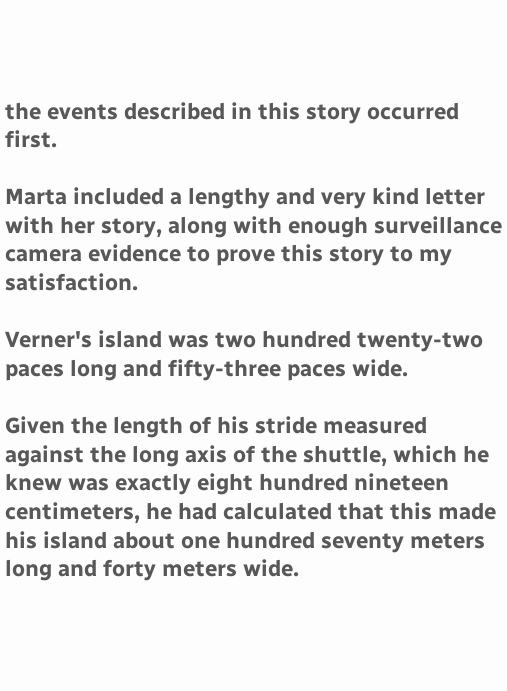the events described in this story occurred first.

Marta included a lengthy and very kind letter with her story, along with enough surveillance camera evidence to prove this story to my satisfaction.

Verner's island was two hundred twenty-two paces long and fifty-three paces wide.

Given the length of his stride measured against the long axis of the shuttle, which he knew was exactly eight hundred nineteen centimeters, he had calculated that this made his island about one hundred seventy meters long and forty meters wide.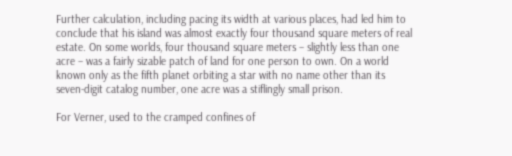Further calculation, including pacing its width at various places, had led him to conclude that his island was almost exactly four thousand square meters of real estate. On some worlds, four thousand square meters – slightly less than one acre – was a fairly sizable patch of land for one person to own. On a world known only as the fifth planet orbiting a star with no name other than its seven-digit catalog number, one acre was a stiflingly small prison.

For Verner, used to the cramped confines of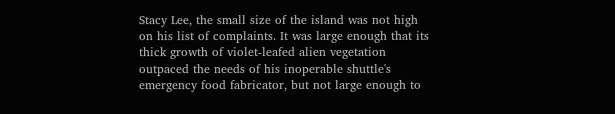Stacy Lee, the small size of the island was not high on his list of complaints. It was large enough that its thick growth of violet-leafed alien vegetation outpaced the needs of his inoperable shuttle's emergency food fabricator, but not large enough to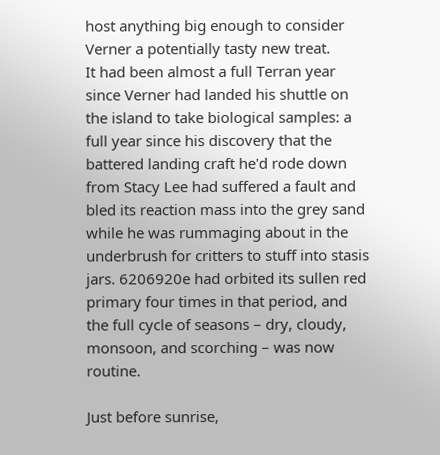host anything big enough to consider Verner a potentially tasty new treat.
It had been almost a full Terran year since Verner had landed his shuttle on the island to take biological samples: a full year since his discovery that the battered landing craft he'd rode down from Stacy Lee had suffered a fault and bled its reaction mass into the grey sand while he was rummaging about in the underbrush for critters to stuff into stasis jars. 6206920e had orbited its sullen red primary four times in that period, and the full cycle of seasons – dry, cloudy, monsoon, and scorching – was now routine.

Just before sunrise,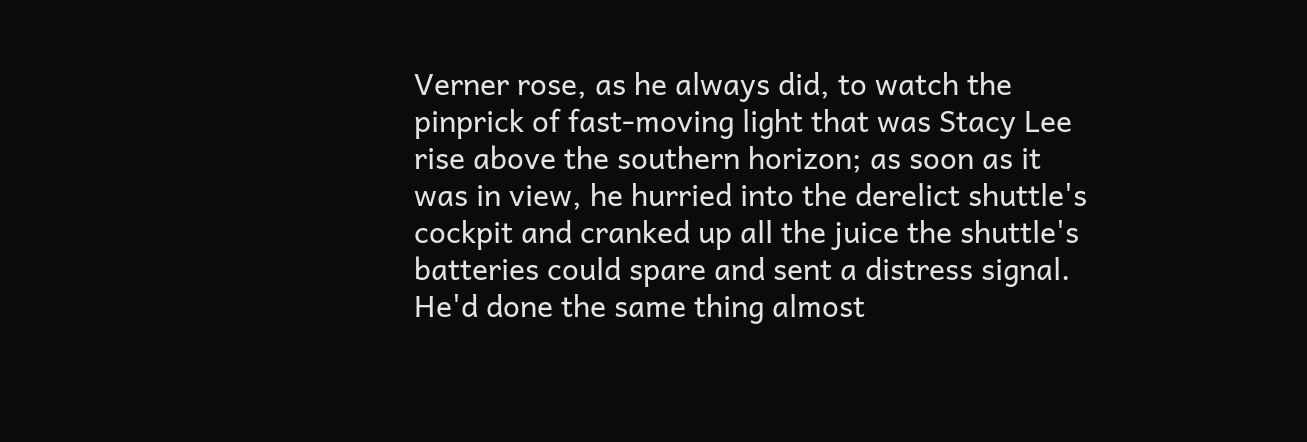Verner rose, as he always did, to watch the pinprick of fast-moving light that was Stacy Lee rise above the southern horizon; as soon as it was in view, he hurried into the derelict shuttle's cockpit and cranked up all the juice the shuttle's batteries could spare and sent a distress signal. He'd done the same thing almost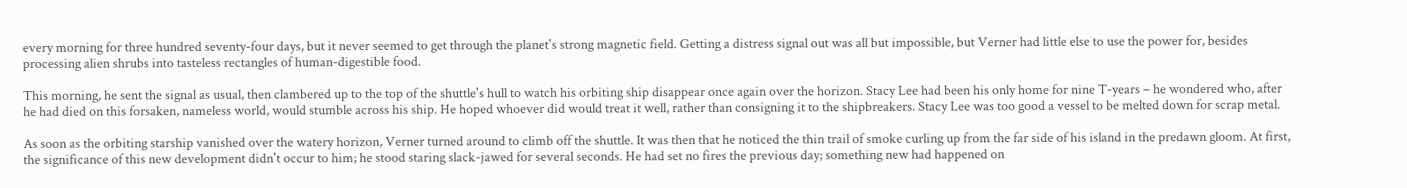every morning for three hundred seventy-four days, but it never seemed to get through the planet's strong magnetic field. Getting a distress signal out was all but impossible, but Verner had little else to use the power for, besides processing alien shrubs into tasteless rectangles of human-digestible food.

This morning, he sent the signal as usual, then clambered up to the top of the shuttle's hull to watch his orbiting ship disappear once again over the horizon. Stacy Lee had been his only home for nine T-years – he wondered who, after he had died on this forsaken, nameless world, would stumble across his ship. He hoped whoever did would treat it well, rather than consigning it to the shipbreakers. Stacy Lee was too good a vessel to be melted down for scrap metal.

As soon as the orbiting starship vanished over the watery horizon, Verner turned around to climb off the shuttle. It was then that he noticed the thin trail of smoke curling up from the far side of his island in the predawn gloom. At first, the significance of this new development didn't occur to him; he stood staring slack-jawed for several seconds. He had set no fires the previous day; something new had happened on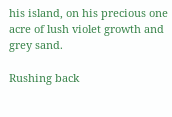his island, on his precious one acre of lush violet growth and grey sand.

Rushing back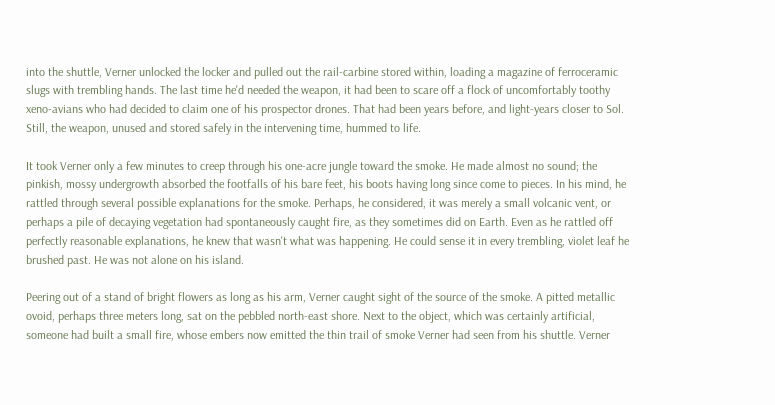into the shuttle, Verner unlocked the locker and pulled out the rail-carbine stored within, loading a magazine of ferroceramic slugs with trembling hands. The last time he'd needed the weapon, it had been to scare off a flock of uncomfortably toothy xeno-avians who had decided to claim one of his prospector drones. That had been years before, and light-years closer to Sol. Still, the weapon, unused and stored safely in the intervening time, hummed to life.

It took Verner only a few minutes to creep through his one-acre jungle toward the smoke. He made almost no sound; the pinkish, mossy undergrowth absorbed the footfalls of his bare feet, his boots having long since come to pieces. In his mind, he rattled through several possible explanations for the smoke. Perhaps, he considered, it was merely a small volcanic vent, or perhaps a pile of decaying vegetation had spontaneously caught fire, as they sometimes did on Earth. Even as he rattled off perfectly reasonable explanations, he knew that wasn't what was happening. He could sense it in every trembling, violet leaf he brushed past. He was not alone on his island.

Peering out of a stand of bright flowers as long as his arm, Verner caught sight of the source of the smoke. A pitted metallic ovoid, perhaps three meters long, sat on the pebbled north-east shore. Next to the object, which was certainly artificial, someone had built a small fire, whose embers now emitted the thin trail of smoke Verner had seen from his shuttle. Verner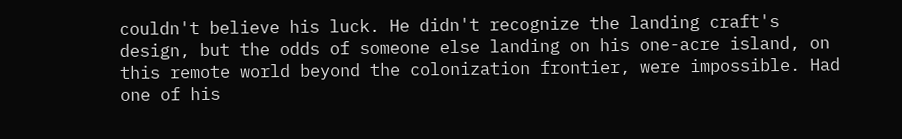couldn't believe his luck. He didn't recognize the landing craft's design, but the odds of someone else landing on his one-acre island, on this remote world beyond the colonization frontier, were impossible. Had one of his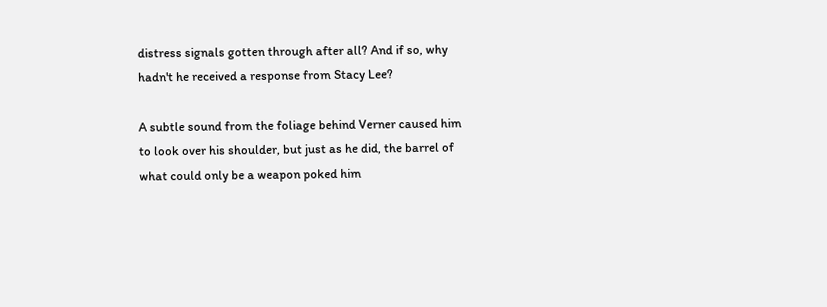distress signals gotten through after all? And if so, why hadn't he received a response from Stacy Lee?

A subtle sound from the foliage behind Verner caused him to look over his shoulder, but just as he did, the barrel of what could only be a weapon poked him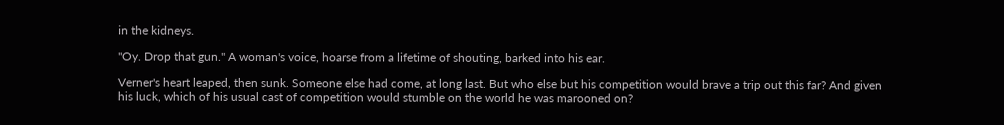in the kidneys.

"Oy. Drop that gun." A woman's voice, hoarse from a lifetime of shouting, barked into his ear.

Verner's heart leaped, then sunk. Someone else had come, at long last. But who else but his competition would brave a trip out this far? And given his luck, which of his usual cast of competition would stumble on the world he was marooned on?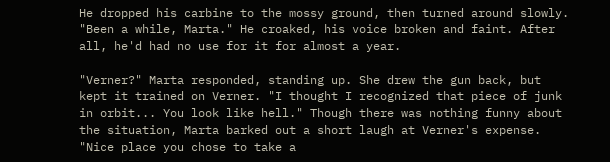He dropped his carbine to the mossy ground, then turned around slowly. "Been a while, Marta." He croaked, his voice broken and faint. After all, he'd had no use for it for almost a year.

"Verner?" Marta responded, standing up. She drew the gun back, but kept it trained on Verner. "I thought I recognized that piece of junk in orbit... You look like hell." Though there was nothing funny about the situation, Marta barked out a short laugh at Verner's expense. "Nice place you chose to take a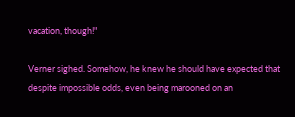vacation, though!"

Verner sighed. Somehow, he knew he should have expected that despite impossible odds, even being marooned on an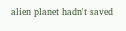alien planet hadn't saved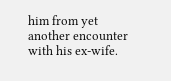him from yet another encounter with his ex-wife.